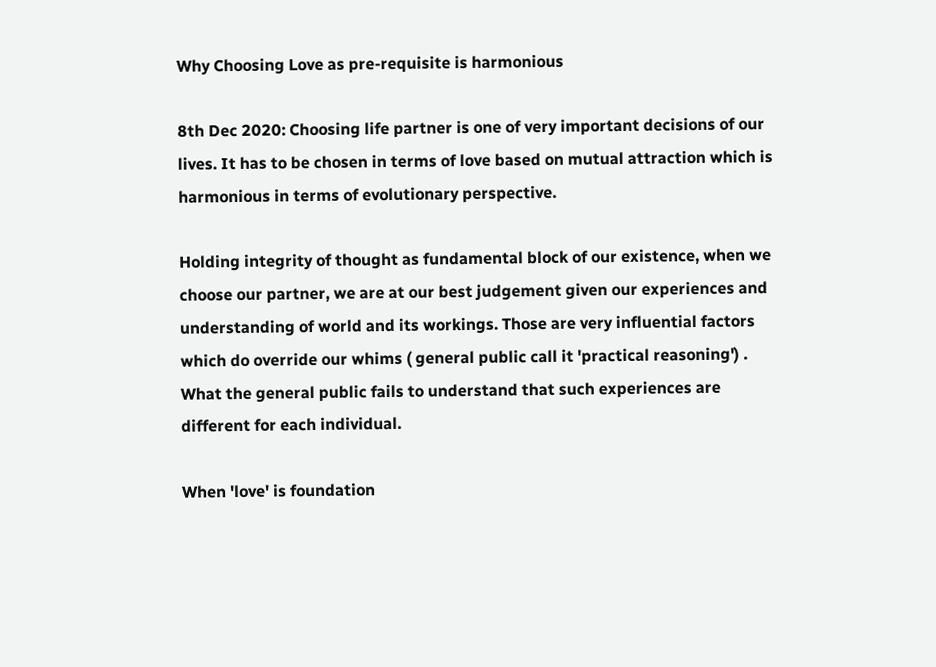Why Choosing Love as pre-requisite is harmonious

8th Dec 2020: Choosing life partner is one of very important decisions of our lives. It has to be chosen in terms of love based on mutual attraction which is harmonious in terms of evolutionary perspective.

Holding integrity of thought as fundamental block of our existence, when we choose our partner, we are at our best judgement given our experiences and understanding of world and its workings. Those are very influential factors which do override our whims ( general public call it 'practical reasoning') . What the general public fails to understand that such experiences are different for each individual.

When 'love' is foundation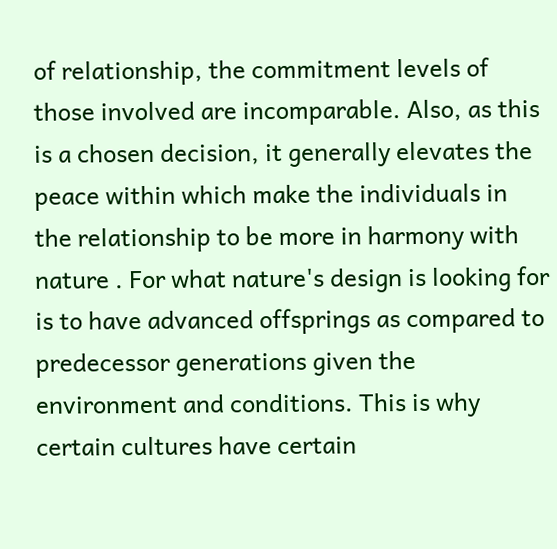of relationship, the commitment levels of those involved are incomparable. Also, as this is a chosen decision, it generally elevates the peace within which make the individuals in the relationship to be more in harmony with nature . For what nature's design is looking for is to have advanced offsprings as compared to predecessor generations given the environment and conditions. This is why certain cultures have certain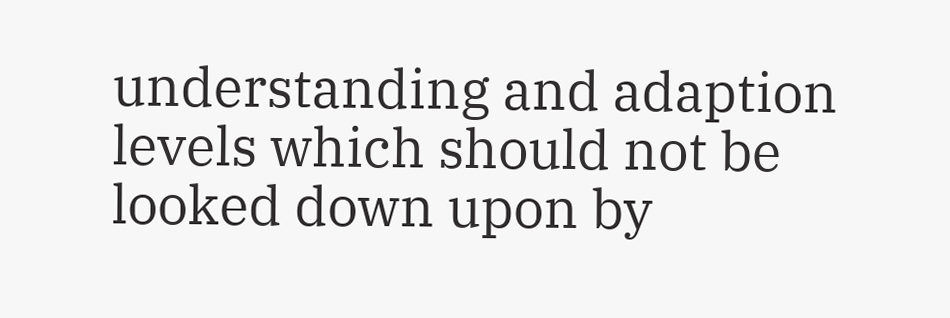understanding and adaption levels which should not be looked down upon by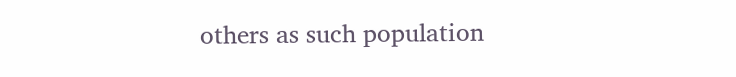others as such population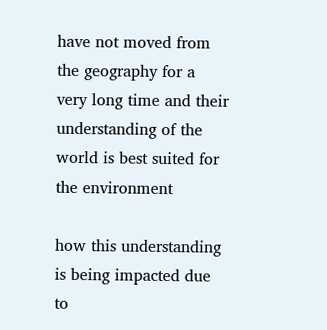have not moved from the geography for a very long time and their understanding of the world is best suited for the environment

how this understanding is being impacted due to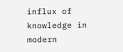influx of knowledge in modern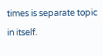times is separate topic in itself.